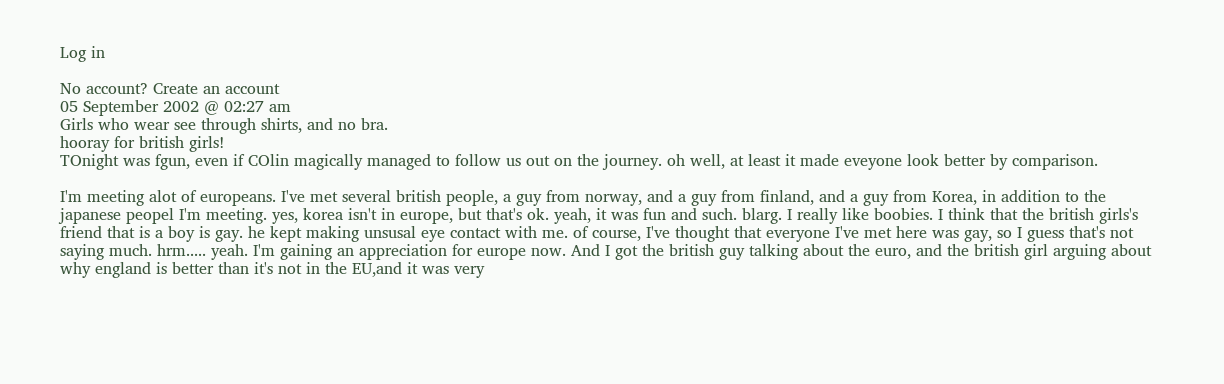Log in

No account? Create an account
05 September 2002 @ 02:27 am
Girls who wear see through shirts, and no bra.
hooray for british girls!
TOnight was fgun, even if COlin magically managed to follow us out on the journey. oh well, at least it made eveyone look better by comparison.

I'm meeting alot of europeans. I've met several british people, a guy from norway, and a guy from finland, and a guy from Korea, in addition to the japanese peopel I'm meeting. yes, korea isn't in europe, but that's ok. yeah, it was fun and such. blarg. I really like boobies. I think that the british girls's friend that is a boy is gay. he kept making unsusal eye contact with me. of course, I've thought that everyone I've met here was gay, so I guess that's not saying much. hrm..... yeah. I'm gaining an appreciation for europe now. And I got the british guy talking about the euro, and the british girl arguing about why england is better than it's not in the EU,and it was very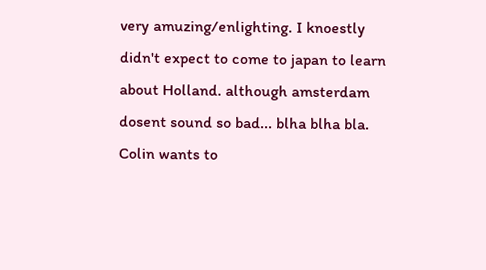very amuzing/enlighting. I knoestly didn't expect to come to japan to learn about Holland. although amsterdam dosent sound so bad... blha blha bla. Colin wants to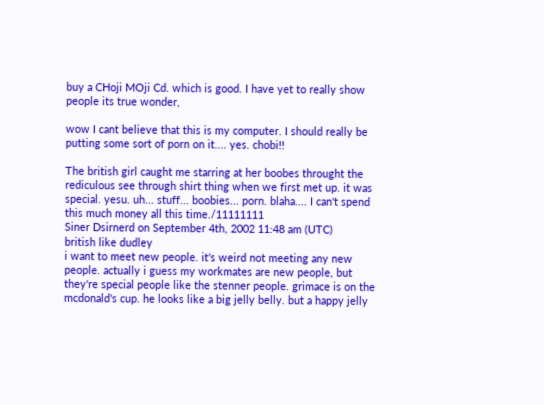buy a CHoji MOji Cd. which is good. I have yet to really show people its true wonder,

wow I cant believe that this is my computer. I should really be putting some sort of porn on it.... yes. chobi!!

The british girl caught me starring at her boobes throught the rediculous see through shirt thing when we first met up. it was special. yesu. uh... stuff... boobies... porn. blaha.... I can't spend this much money all this time./11111111
Siner Dsirnerd on September 4th, 2002 11:48 am (UTC)
british like dudley
i want to meet new people. it's weird not meeting any new people. actually i guess my workmates are new people, but they're special people like the stenner people. grimace is on the mcdonald's cup. he looks like a big jelly belly. but a happy jelly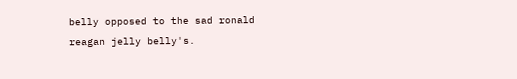belly opposed to the sad ronald reagan jelly belly's.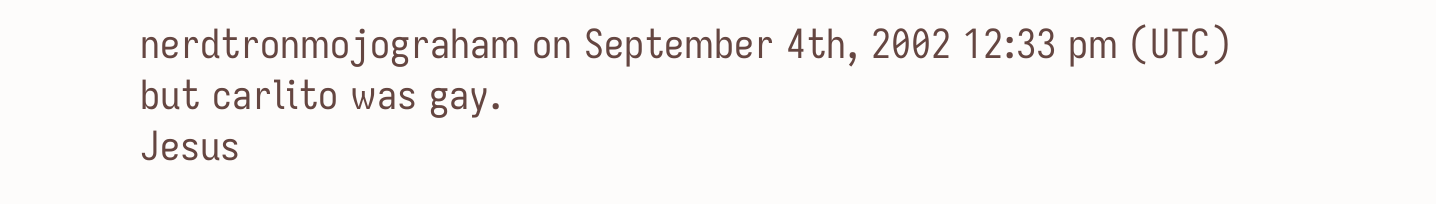nerdtronmojograham on September 4th, 2002 12:33 pm (UTC)
but carlito was gay.
Jesus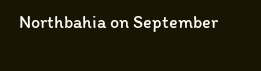Northbahia on September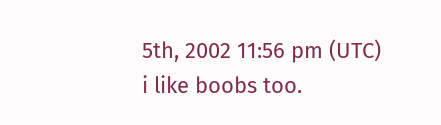5th, 2002 11:56 pm (UTC)
i like boobs too.